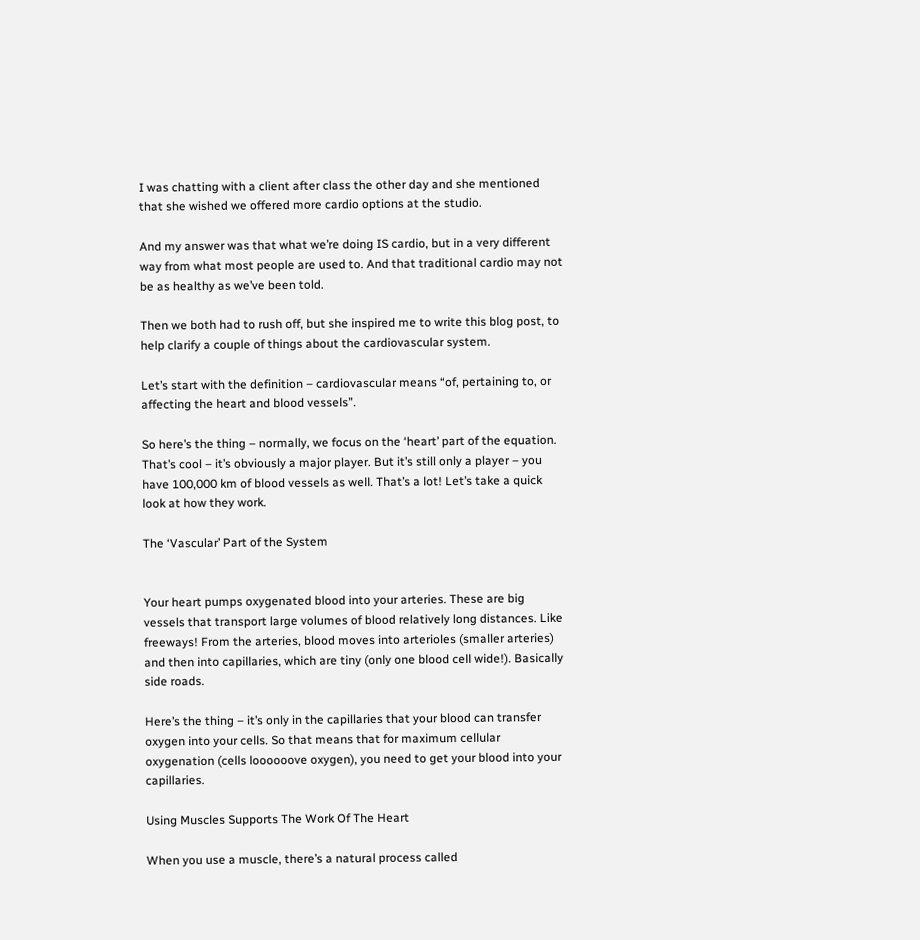I was chatting with a client after class the other day and she mentioned that she wished we offered more cardio options at the studio.

And my answer was that what we’re doing IS cardio, but in a very different way from what most people are used to. And that traditional cardio may not be as healthy as we’ve been told.

Then we both had to rush off, but she inspired me to write this blog post, to help clarify a couple of things about the cardiovascular system.

Let’s start with the definition – cardiovascular means “of, pertaining to, or affecting the heart and blood vessels”.

So here’s the thing – normally, we focus on the ‘heart’ part of the equation. That’s cool – it’s obviously a major player. But it’s still only a player – you have 100,000 km of blood vessels as well. That’s a lot! Let’s take a quick look at how they work.

The ‘Vascular’ Part of the System


Your heart pumps oxygenated blood into your arteries. These are big vessels that transport large volumes of blood relatively long distances. Like freeways! From the arteries, blood moves into arterioles (smaller arteries) and then into capillaries, which are tiny (only one blood cell wide!). Basically side roads.

Here’s the thing – it’s only in the capillaries that your blood can transfer oxygen into your cells. So that means that for maximum cellular oxygenation (cells loooooove oxygen), you need to get your blood into your capillaries.

Using Muscles Supports The Work Of The Heart

When you use a muscle, there’s a natural process called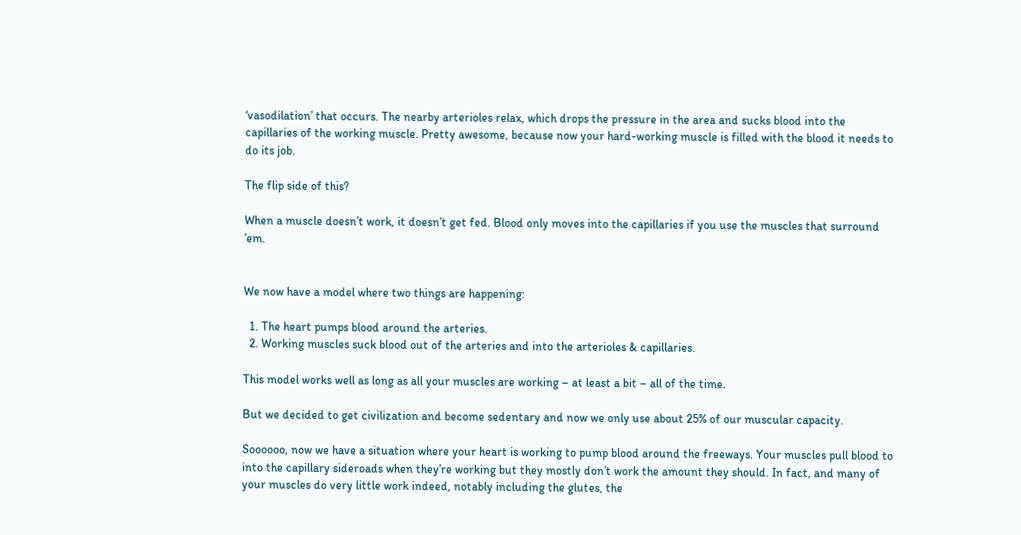‘vasodilation’ that occurs. The nearby arterioles relax, which drops the pressure in the area and sucks blood into the capillaries of the working muscle. Pretty awesome, because now your hard-working muscle is filled with the blood it needs to do its job.

The flip side of this?

When a muscle doesn’t work, it doesn’t get fed. Blood only moves into the capillaries if you use the muscles that surround ’em.


We now have a model where two things are happening:

  1. The heart pumps blood around the arteries.
  2. Working muscles suck blood out of the arteries and into the arterioles & capillaries.

This model works well as long as all your muscles are working – at least a bit – all of the time.

But we decided to get civilization and become sedentary and now we only use about 25% of our muscular capacity.

Soooooo, now we have a situation where your heart is working to pump blood around the freeways. Your muscles pull blood to into the capillary sideroads when they’re working but they mostly don’t work the amount they should. In fact, and many of your muscles do very little work indeed, notably including the glutes, the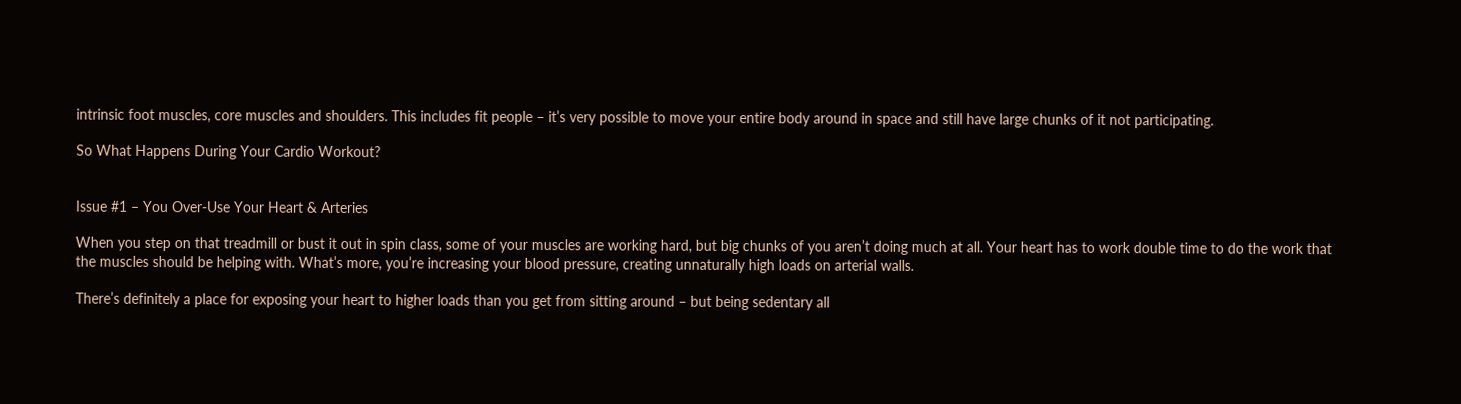intrinsic foot muscles, core muscles and shoulders. This includes fit people – it’s very possible to move your entire body around in space and still have large chunks of it not participating.

So What Happens During Your Cardio Workout?


Issue #1 – You Over-Use Your Heart & Arteries

When you step on that treadmill or bust it out in spin class, some of your muscles are working hard, but big chunks of you aren’t doing much at all. Your heart has to work double time to do the work that the muscles should be helping with. What’s more, you’re increasing your blood pressure, creating unnaturally high loads on arterial walls.

There’s definitely a place for exposing your heart to higher loads than you get from sitting around – but being sedentary all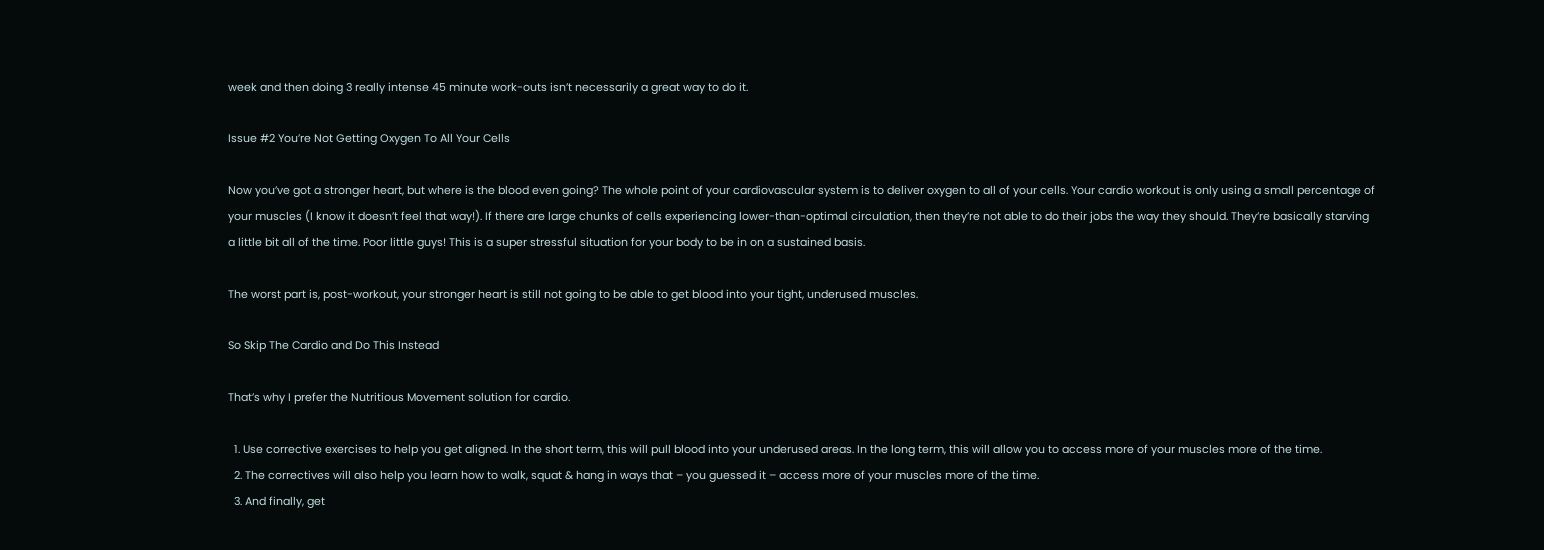week and then doing 3 really intense 45 minute work-outs isn’t necessarily a great way to do it.

Issue #2 You’re Not Getting Oxygen To All Your Cells

Now you’ve got a stronger heart, but where is the blood even going? The whole point of your cardiovascular system is to deliver oxygen to all of your cells. Your cardio workout is only using a small percentage of your muscles (I know it doesn’t feel that way!). If there are large chunks of cells experiencing lower-than-optimal circulation, then they’re not able to do their jobs the way they should. They’re basically starving a little bit all of the time. Poor little guys! This is a super stressful situation for your body to be in on a sustained basis.

The worst part is, post-workout, your stronger heart is still not going to be able to get blood into your tight, underused muscles.

So Skip The Cardio and Do This Instead

That’s why I prefer the Nutritious Movement solution for cardio.

  1. Use corrective exercises to help you get aligned. In the short term, this will pull blood into your underused areas. In the long term, this will allow you to access more of your muscles more of the time.
  2. The correctives will also help you learn how to walk, squat & hang in ways that – you guessed it – access more of your muscles more of the time.
  3. And finally, get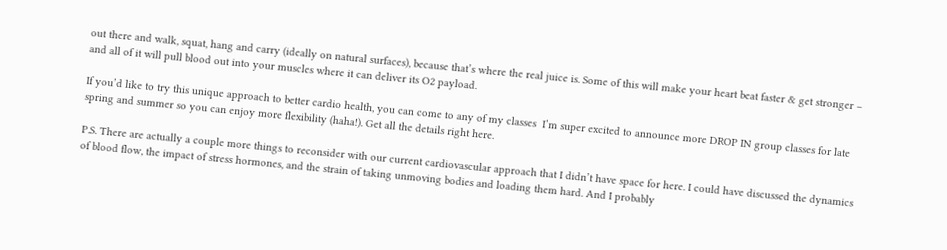out there and walk, squat, hang and carry (ideally on natural surfaces), because that’s where the real juice is. Some of this will make your heart beat faster & get stronger – and all of it will pull blood out into your muscles where it can deliver its O2 payload.

If you’d like to try this unique approach to better cardio health, you can come to any of my classes  I’m super excited to announce more DROP IN group classes for late spring and summer so you can enjoy more flexibility (haha!). Get all the details right here.

P.S. There are actually a couple more things to reconsider with our current cardiovascular approach that I didn’t have space for here. I could have discussed the dynamics of blood flow, the impact of stress hormones, and the strain of taking unmoving bodies and loading them hard. And I probably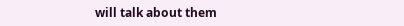will talk about them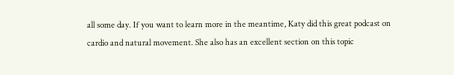all some day. If you want to learn more in the meantime, Katy did this great podcast on cardio and natural movement. She also has an excellent section on this topic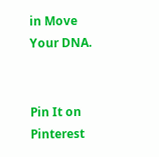in Move Your DNA.


Pin It on Pinterest